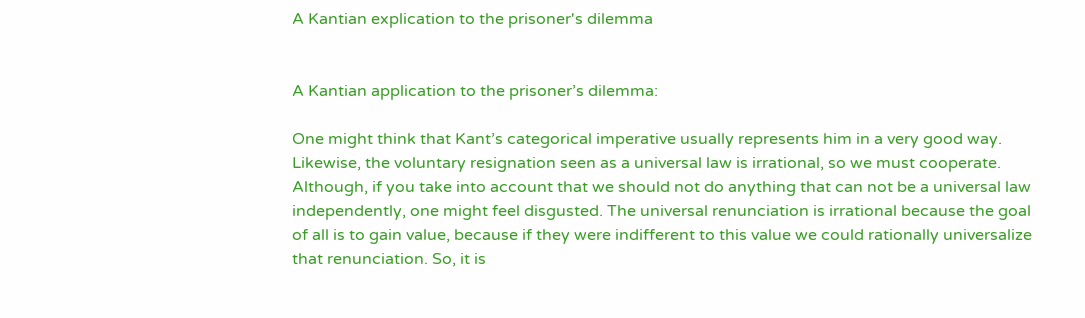A Kantian explication to the prisoner's dilemma


A Kantian application to the prisoner’s dilemma:

One might think that Kant’s categorical imperative usually represents him in a very good way. Likewise, the voluntary resignation seen as a universal law is irrational, so we must cooperate. Although, if you take into account that we should not do anything that can not be a universal law independently, one might feel disgusted. The universal renunciation is irrational because the goal of all is to gain value, because if they were indifferent to this value we could rationally universalize that renunciation. So, it is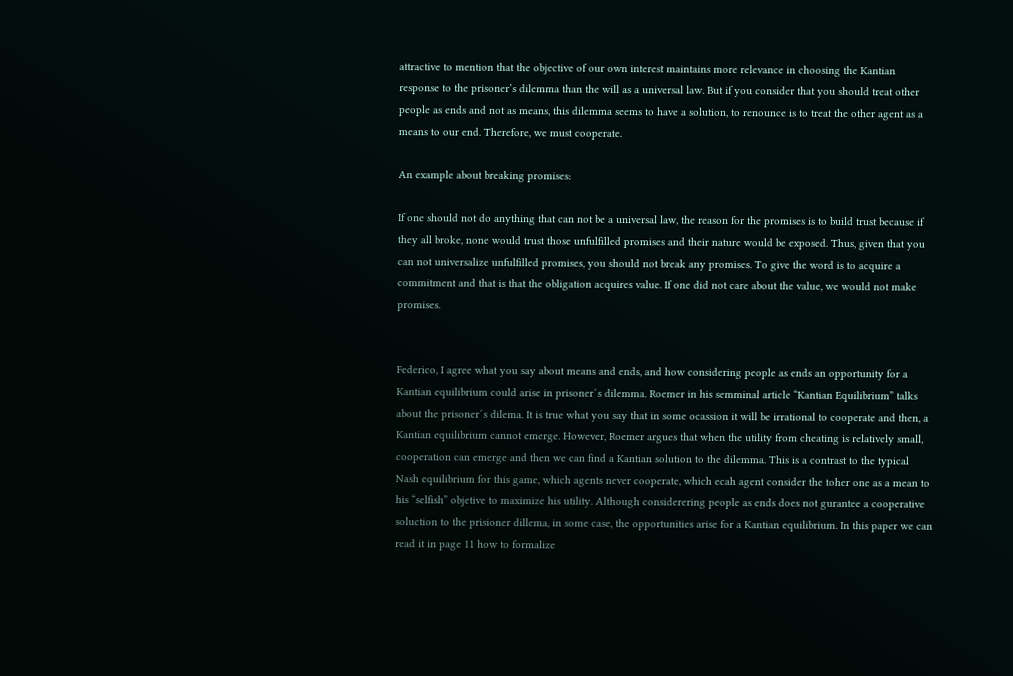attractive to mention that the objective of our own interest maintains more relevance in choosing the Kantian response to the prisoner’s dilemma than the will as a universal law. But if you consider that you should treat other people as ends and not as means, this dilemma seems to have a solution, to renounce is to treat the other agent as a means to our end. Therefore, we must cooperate.

An example about breaking promises:

If one should not do anything that can not be a universal law, the reason for the promises is to build trust because if they all broke, none would trust those unfulfilled promises and their nature would be exposed. Thus, given that you can not universalize unfulfilled promises, you should not break any promises. To give the word is to acquire a commitment and that is that the obligation acquires value. If one did not care about the value, we would not make promises.


Federico, I agree what you say about means and ends, and how considering people as ends an opportunity for a Kantian equilibrium could arise in prisoner´s dilemma. Roemer in his semminal article “Kantian Equilibrium” talks about the prisoner´s dilema. It is true what you say that in some ocassion it will be irrational to cooperate and then, a Kantian equilibrium cannot emerge. However, Roemer argues that when the utility from cheating is relatively small, cooperation can emerge and then we can find a Kantian solution to the dilemma. This is a contrast to the typical Nash equilibrium for this game, which agents never cooperate, which ecah agent consider the toher one as a mean to his “selfish” objetive to maximize his utility. Although considerering people as ends does not gurantee a cooperative soluction to the prisioner dillema, in some case, the opportunities arise for a Kantian equilibrium. In this paper we can read it in page 11 how to formalize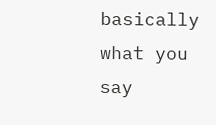basically what you say